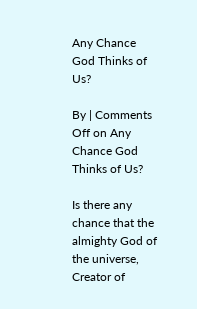Any Chance God Thinks of Us?

By | Comments Off on Any Chance God Thinks of Us?

Is there any chance that the almighty God of the universe, Creator of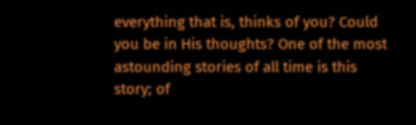everything that is, thinks of you? Could you be in His thoughts? One of the most astounding stories of all time is this story; of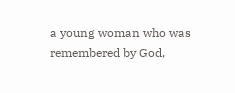a young woman who was remembered by God,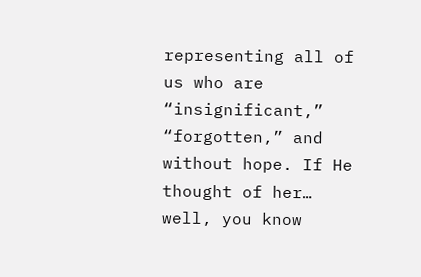representing all of us who are “insignificant,” “forgotten,” and without hope. If He thought of her… well, you know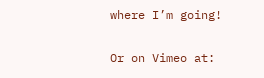where I’m going!

Or on Vimeo at: